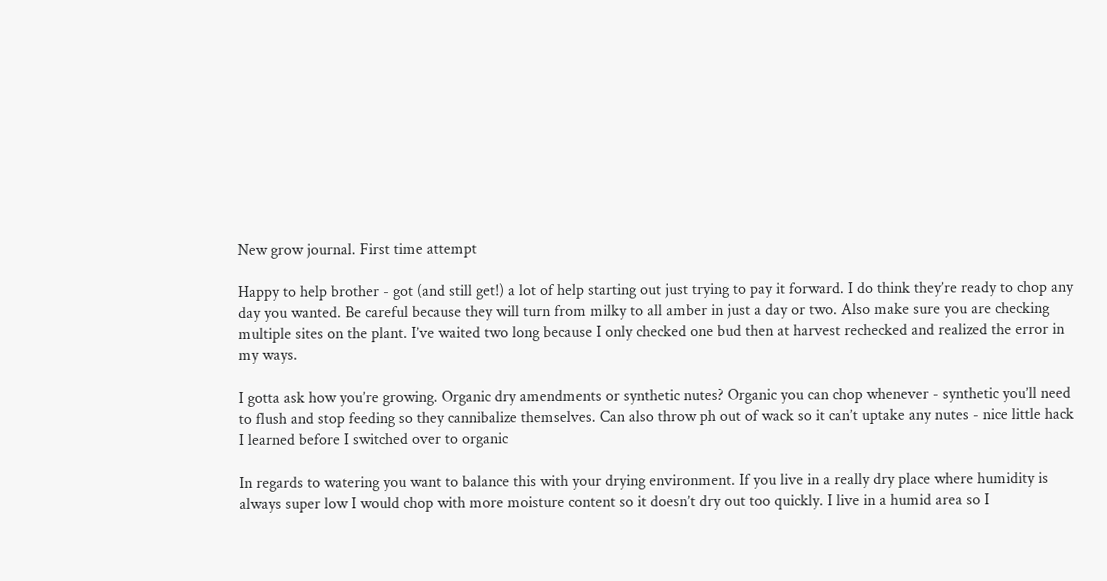New grow journal. First time attempt

Happy to help brother - got (and still get!) a lot of help starting out just trying to pay it forward. I do think they’re ready to chop any day you wanted. Be careful because they will turn from milky to all amber in just a day or two. Also make sure you are checking multiple sites on the plant. I’ve waited two long because I only checked one bud then at harvest rechecked and realized the error in my ways.

I gotta ask how you’re growing. Organic dry amendments or synthetic nutes? Organic you can chop whenever - synthetic you’ll need to flush and stop feeding so they cannibalize themselves. Can also throw ph out of wack so it can’t uptake any nutes - nice little hack I learned before I switched over to organic

In regards to watering you want to balance this with your drying environment. If you live in a really dry place where humidity is always super low I would chop with more moisture content so it doesn’t dry out too quickly. I live in a humid area so I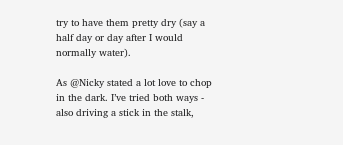try to have them pretty dry (say a half day or day after I would normally water).

As @Nicky stated a lot love to chop in the dark. I’ve tried both ways - also driving a stick in the stalk,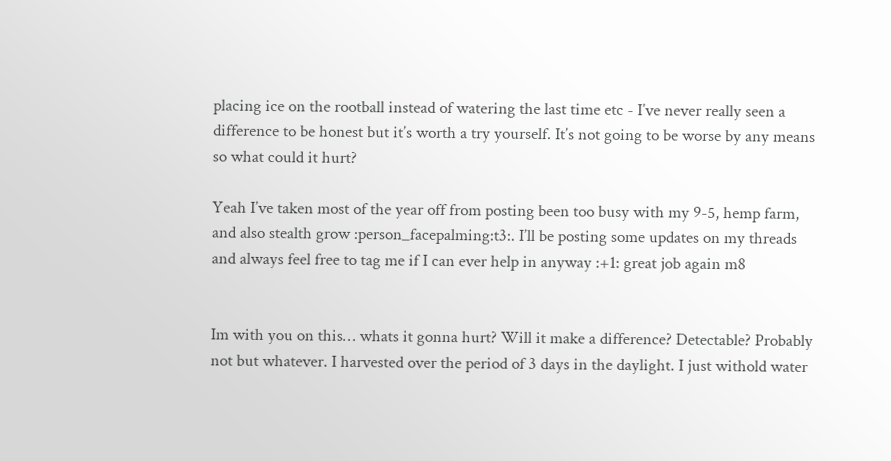placing ice on the rootball instead of watering the last time etc - I’ve never really seen a difference to be honest but it’s worth a try yourself. It’s not going to be worse by any means so what could it hurt?

Yeah I’ve taken most of the year off from posting been too busy with my 9-5, hemp farm, and also stealth grow :person_facepalming:t3:. I’ll be posting some updates on my threads and always feel free to tag me if I can ever help in anyway :+1: great job again m8


Im with you on this… whats it gonna hurt? Will it make a difference? Detectable? Probably not but whatever. I harvested over the period of 3 days in the daylight. I just withold water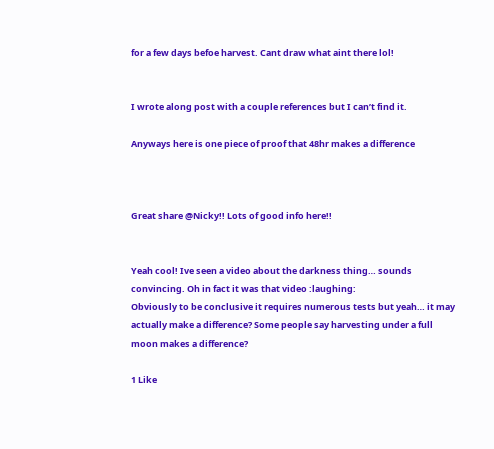for a few days befoe harvest. Cant draw what aint there lol!


I wrote along post with a couple references but I can’t find it.

Anyways here is one piece of proof that 48hr makes a difference



Great share @Nicky!! Lots of good info here!!


Yeah cool! Ive seen a video about the darkness thing… sounds convincing. Oh in fact it was that video :laughing:
Obviously to be conclusive it requires numerous tests but yeah… it may actually make a difference? Some people say harvesting under a full moon makes a difference?

1 Like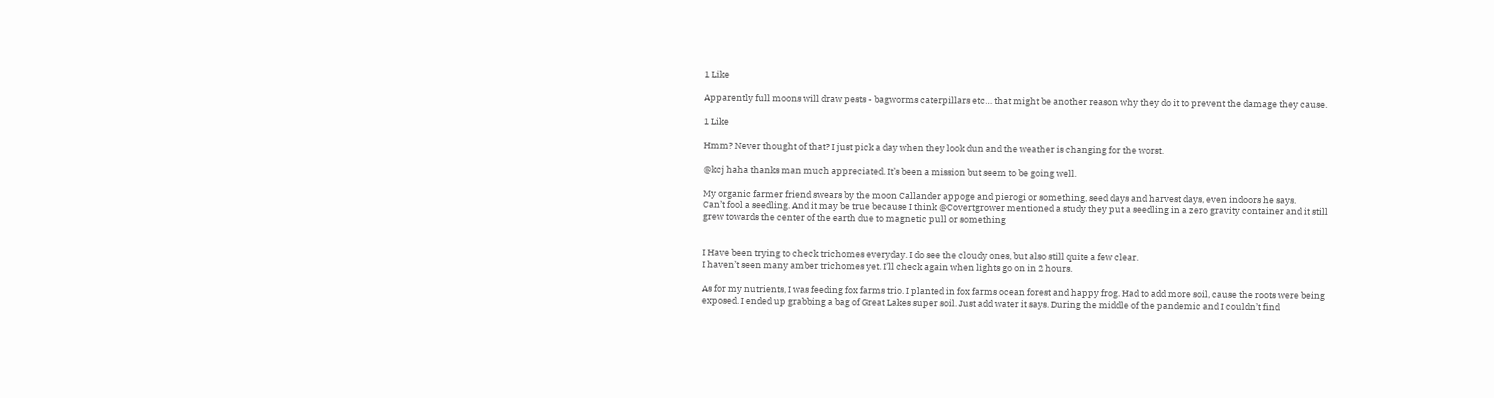1 Like

Apparently full moons will draw pests - bagworms caterpillars etc… that might be another reason why they do it to prevent the damage they cause.

1 Like

Hmm? Never thought of that? I just pick a day when they look dun and the weather is changing for the worst.

@kcj haha thanks man much appreciated. It’s been a mission but seem to be going well.

My organic farmer friend swears by the moon Callander appoge and pierogi or something, seed days and harvest days, even indoors he says.
Can’t fool a seedling. And it may be true because I think @Covertgrower mentioned a study they put a seedling in a zero gravity container and it still grew towards the center of the earth due to magnetic pull or something


I Have been trying to check trichomes everyday. I do see the cloudy ones, but also still quite a few clear.
I haven’t seen many amber trichomes yet. I’ll check again when lights go on in 2 hours.

As for my nutrients, I was feeding fox farms trio. I planted in fox farms ocean forest and happy frog. Had to add more soil, cause the roots were being exposed. I ended up grabbing a bag of Great Lakes super soil. Just add water it says. During the middle of the pandemic and I couldn’t find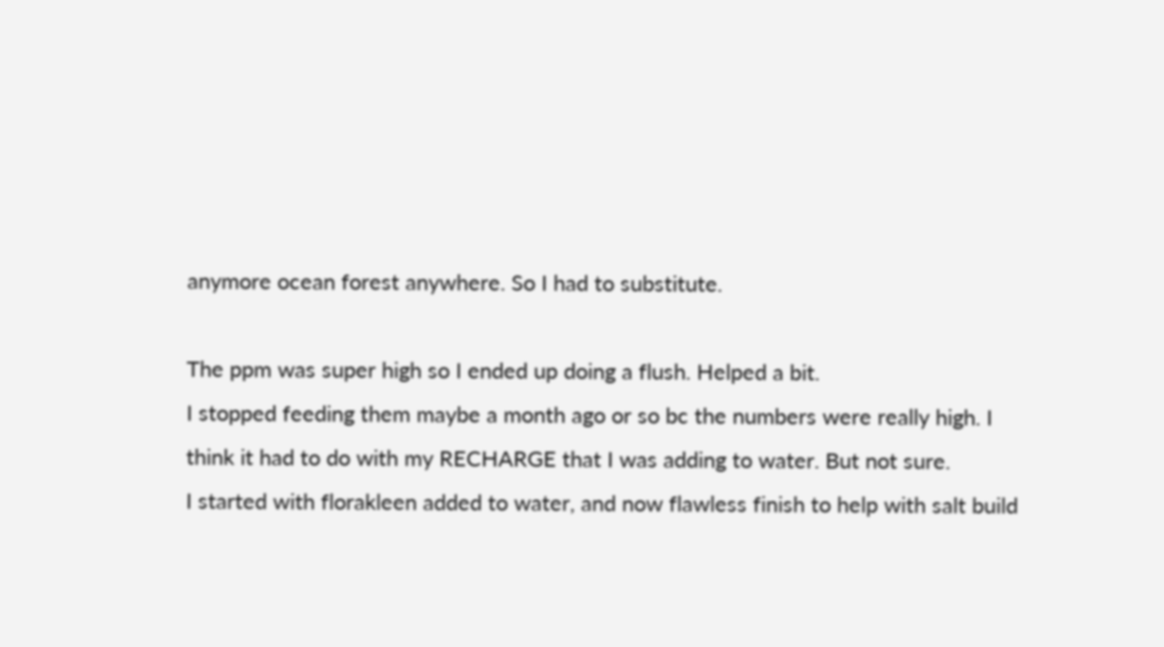anymore ocean forest anywhere. So I had to substitute.

The ppm was super high so I ended up doing a flush. Helped a bit.
I stopped feeding them maybe a month ago or so bc the numbers were really high. I think it had to do with my RECHARGE that I was adding to water. But not sure.
I started with florakleen added to water, and now flawless finish to help with salt build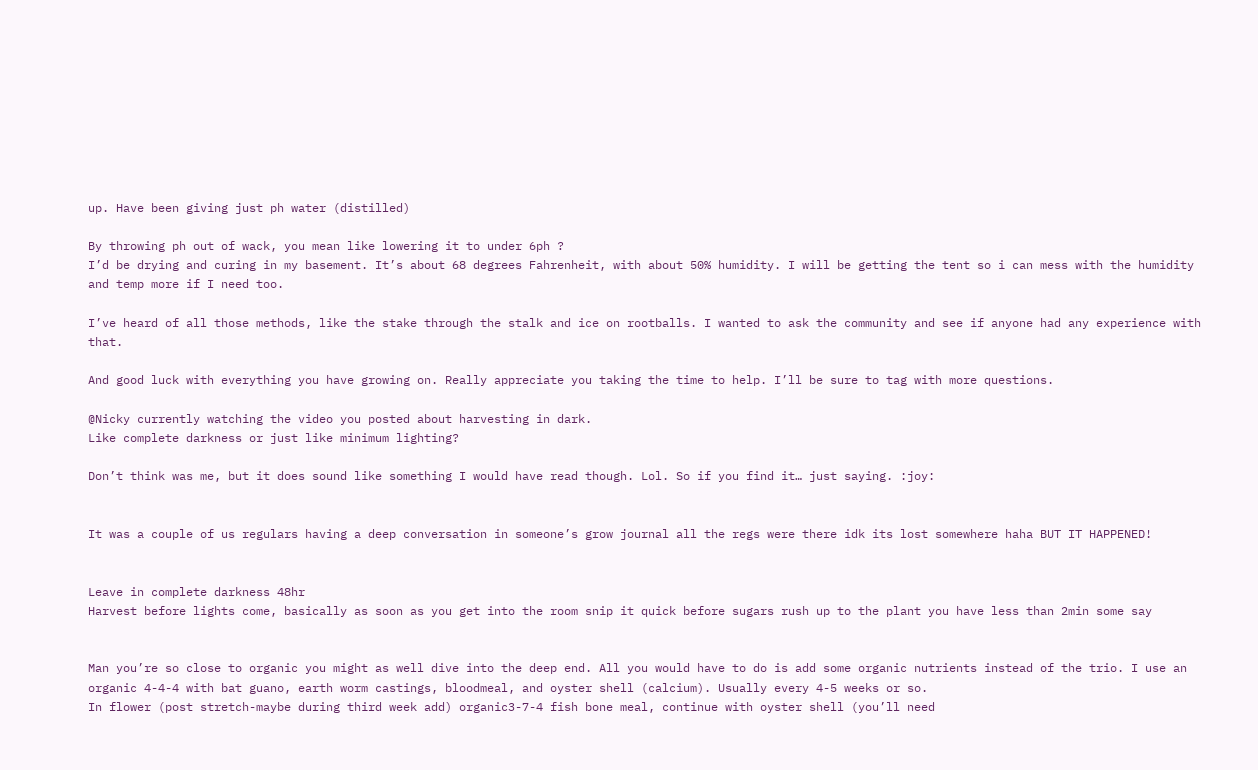up. Have been giving just ph water (distilled)

By throwing ph out of wack, you mean like lowering it to under 6ph ?
I’d be drying and curing in my basement. It’s about 68 degrees Fahrenheit, with about 50% humidity. I will be getting the tent so i can mess with the humidity and temp more if I need too.

I’ve heard of all those methods, like the stake through the stalk and ice on rootballs. I wanted to ask the community and see if anyone had any experience with that.

And good luck with everything you have growing on. Really appreciate you taking the time to help. I’ll be sure to tag with more questions.

@Nicky currently watching the video you posted about harvesting in dark.
Like complete darkness or just like minimum lighting?

Don’t think was me, but it does sound like something I would have read though. Lol. So if you find it… just saying. :joy:


It was a couple of us regulars having a deep conversation in someone’s grow journal all the regs were there idk its lost somewhere haha BUT IT HAPPENED!


Leave in complete darkness 48hr
Harvest before lights come, basically as soon as you get into the room snip it quick before sugars rush up to the plant you have less than 2min some say


Man you’re so close to organic you might as well dive into the deep end. All you would have to do is add some organic nutrients instead of the trio. I use an organic 4-4-4 with bat guano, earth worm castings, bloodmeal, and oyster shell (calcium). Usually every 4-5 weeks or so.
In flower (post stretch-maybe during third week add) organic3-7-4 fish bone meal, continue with oyster shell (you’ll need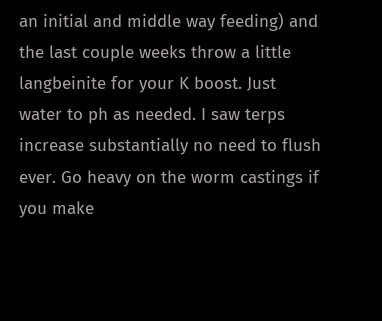an initial and middle way feeding) and the last couple weeks throw a little langbeinite for your K boost. Just water to ph as needed. I saw terps increase substantially no need to flush ever. Go heavy on the worm castings if you make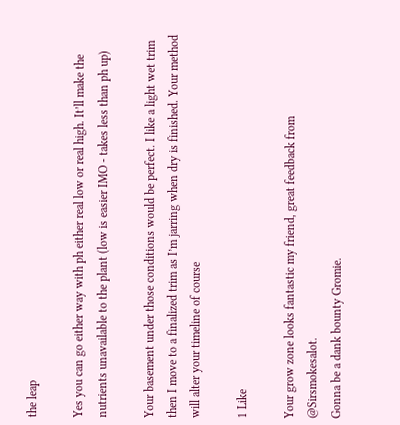the leap

Yes you can go either way with ph either real low or real high. It’ll make the nutrients unavailable to the plant (low is easier IMO - takes less than ph up)

Your basement under those conditions would be perfect. I like a light wet trim then I move to a finalized trim as I’m jarring when dry is finished. Your method will alter your timeline of course

1 Like

Your grow zone looks fantastic my friend, great feedback from @Sirsmokesalot.
Gonna be a dank bounty Gromie.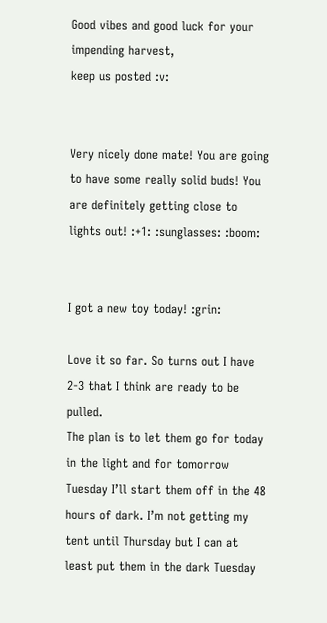Good vibes and good luck for your impending harvest,
keep us posted :v:


Very nicely done mate! You are going to have some really solid buds! You are definitely getting close to lights out! :+1: :sunglasses: :boom:


I got a new toy today! :grin:

Love it so far. So turns out I have 2-3 that I think are ready to be pulled.
The plan is to let them go for today in the light and for tomorrow Tuesday I’ll start them off in the 48 hours of dark. I’m not getting my tent until Thursday but I can at least put them in the dark Tuesday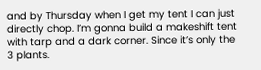and by Thursday when I get my tent I can just directly chop. I’m gonna build a makeshift tent with tarp and a dark corner. Since it’s only the 3 plants.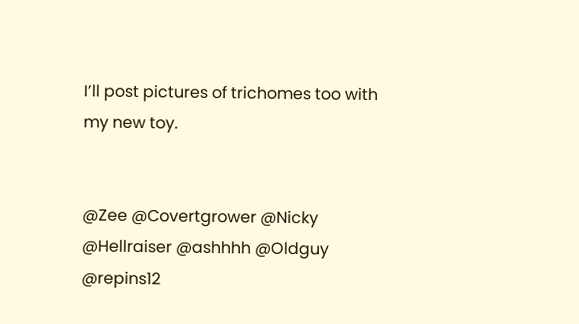I’ll post pictures of trichomes too with my new toy.


@Zee @Covertgrower @Nicky @Hellraiser @ashhhh @Oldguy @repins12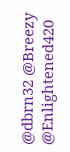@dbrn32 @Breezy @Enlightened420